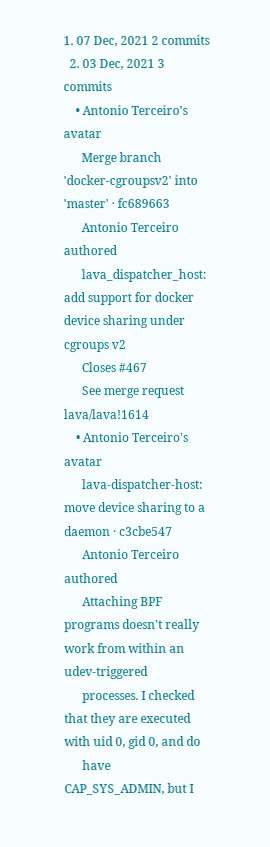1. 07 Dec, 2021 2 commits
  2. 03 Dec, 2021 3 commits
    • Antonio Terceiro's avatar
      Merge branch 'docker-cgroupsv2' into 'master' · fc689663
      Antonio Terceiro authored
      lava_dispatcher_host: add support for docker device sharing under cgroups v2
      Closes #467
      See merge request lava/lava!1614
    • Antonio Terceiro's avatar
      lava-dispatcher-host: move device sharing to a daemon · c3cbe547
      Antonio Terceiro authored
      Attaching BPF programs doesn't really work from within an udev-triggered
      processes. I checked that they are executed with uid 0, gid 0, and do
      have CAP_SYS_ADMIN, but I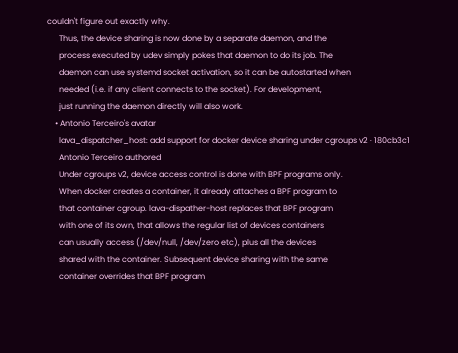couldn't figure out exactly why.
      Thus, the device sharing is now done by a separate daemon, and the
      process executed by udev simply pokes that daemon to do its job. The
      daemon can use systemd socket activation, so it can be autostarted when
      needed (i.e. if any client connects to the socket). For development,
      just running the daemon directly will also work.
    • Antonio Terceiro's avatar
      lava_dispatcher_host: add support for docker device sharing under cgroups v2 · 180cb3c1
      Antonio Terceiro authored
      Under cgroups v2, device access control is done with BPF programs only.
      When docker creates a container, it already attaches a BPF program to
      that container cgroup. lava-dispather-host replaces that BPF program
      with one of its own, that allows the regular list of devices containers
      can usually access (/dev/null, /dev/zero etc), plus all the devices
      shared with the container. Subsequent device sharing with the same
      container overrides that BPF program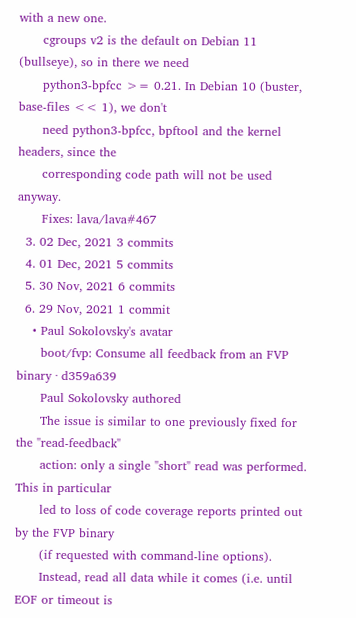with a new one.
      cgroups v2 is the default on Debian 11 (bullseye), so in there we need
      python3-bpfcc >= 0.21. In Debian 10 (buster, base-files << 1), we don't
      need python3-bpfcc, bpftool and the kernel headers, since the
      corresponding code path will not be used anyway.
      Fixes: lava/lava#467
  3. 02 Dec, 2021 3 commits
  4. 01 Dec, 2021 5 commits
  5. 30 Nov, 2021 6 commits
  6. 29 Nov, 2021 1 commit
    • Paul Sokolovsky's avatar
      boot/fvp: Consume all feedback from an FVP binary · d359a639
      Paul Sokolovsky authored
      The issue is similar to one previously fixed for the "read-feedback"
      action: only a single "short" read was performed. This in particular
      led to loss of code coverage reports printed out by the FVP binary
      (if requested with command-line options).
      Instead, read all data while it comes (i.e. until EOF or timeout is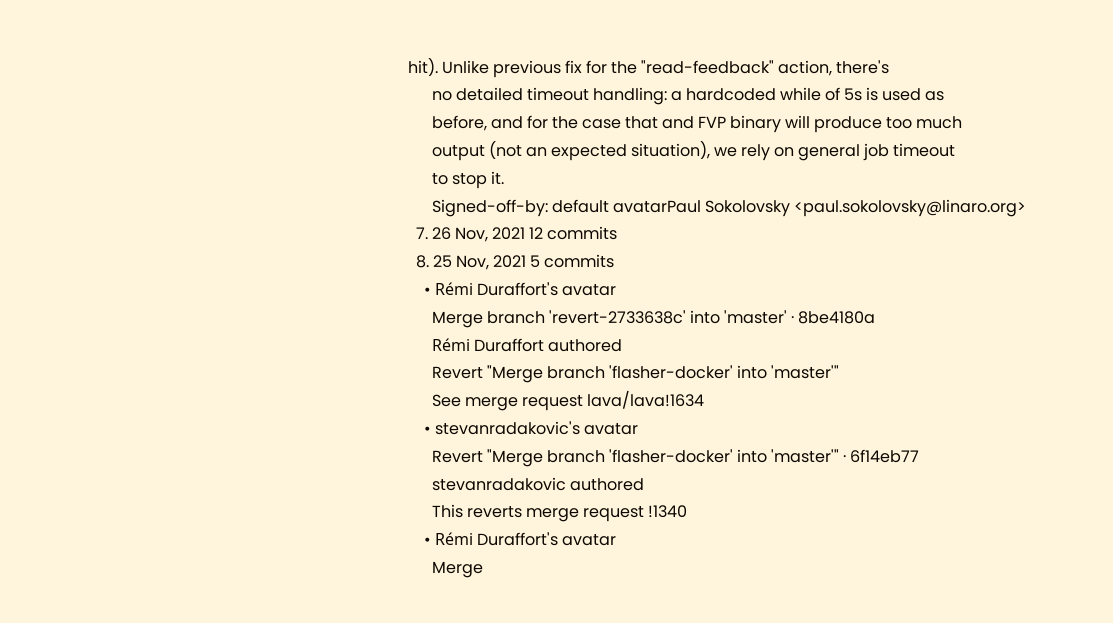hit). Unlike previous fix for the "read-feedback" action, there's
      no detailed timeout handling: a hardcoded while of 5s is used as
      before, and for the case that and FVP binary will produce too much
      output (not an expected situation), we rely on general job timeout
      to stop it.
      Signed-off-by: default avatarPaul Sokolovsky <paul.sokolovsky@linaro.org>
  7. 26 Nov, 2021 12 commits
  8. 25 Nov, 2021 5 commits
    • Rémi Duraffort's avatar
      Merge branch 'revert-2733638c' into 'master' · 8be4180a
      Rémi Duraffort authored
      Revert "Merge branch 'flasher-docker' into 'master'"
      See merge request lava/lava!1634
    • stevanradakovic's avatar
      Revert "Merge branch 'flasher-docker' into 'master'" · 6f14eb77
      stevanradakovic authored
      This reverts merge request !1340
    • Rémi Duraffort's avatar
      Merge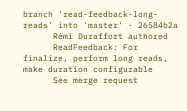branch 'read-feedback-long-reads' into 'master' · 26584b2a
      Rémi Duraffort authored
      ReadFeedback: For finalize, perform long reads, make duration configurable
      See merge request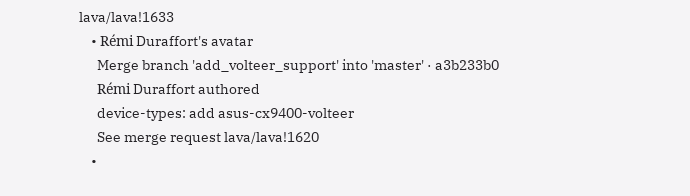lava/lava!1633
    • Rémi Duraffort's avatar
      Merge branch 'add_volteer_support' into 'master' · a3b233b0
      Rémi Duraffort authored
      device-types: add asus-cx9400-volteer
      See merge request lava/lava!1620
    •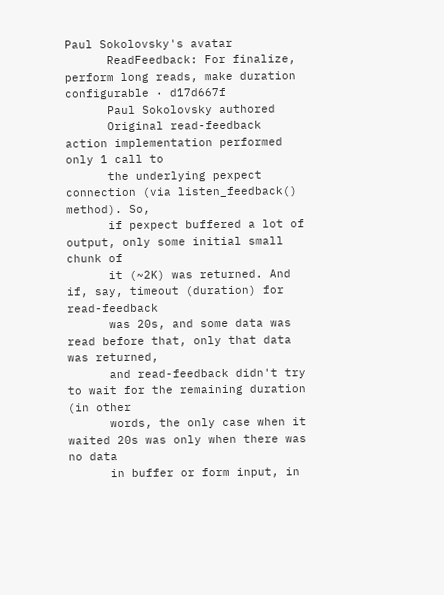Paul Sokolovsky's avatar
      ReadFeedback: For finalize, perform long reads, make duration configurable · d17d667f
      Paul Sokolovsky authored
      Original read-feedback action implementation performed only 1 call to
      the underlying pexpect connection (via listen_feedback() method). So,
      if pexpect buffered a lot of output, only some initial small chunk of
      it (~2K) was returned. And if, say, timeout (duration) for read-feedback
      was 20s, and some data was read before that, only that data was returned,
      and read-feedback didn't try to wait for the remaining duration (in other
      words, the only case when it waited 20s was only when there was no data
      in buffer or form input, in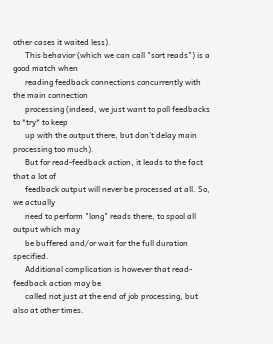other cases it waited less).
      This behavior (which we can call "sort reads") is a good match when
      reading feedback connections concurrently with the main connection
      processing (indeed, we just want to poll feedbacks to *try* to keep
      up with the output there, but don't delay main processing too much).
      But for read-feedback action, it leads to the fact that a lot of
      feedback output will never be processed at all. So, we actually
      need to perform "long" reads there, to spool all output which may
      be buffered and/or wait for the full duration specified.
      Additional complication is however that read-feedback action may be
      called not just at the end of job processing, but also at other times.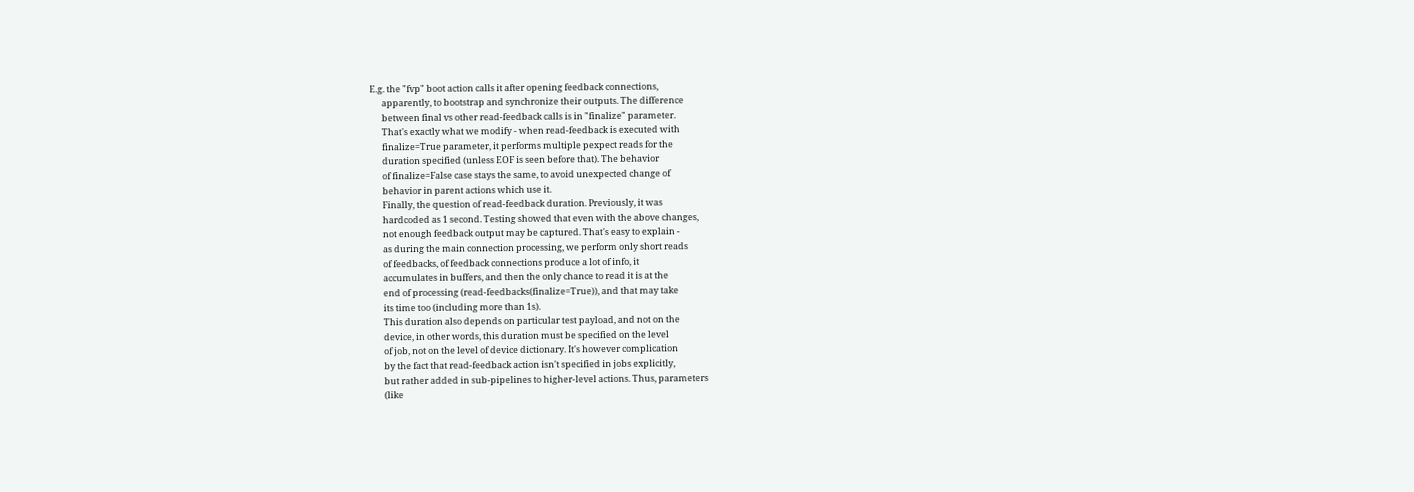E.g. the "fvp" boot action calls it after opening feedback connections,
      apparently, to bootstrap and synchronize their outputs. The difference
      between final vs other read-feedback calls is in "finalize" parameter.
      That's exactly what we modify - when read-feedback is executed with
      finalize=True parameter, it performs multiple pexpect reads for the
      duration specified (unless EOF is seen before that). The behavior
      of finalize=False case stays the same, to avoid unexpected change of
      behavior in parent actions which use it.
      Finally, the question of read-feedback duration. Previously, it was
      hardcoded as 1 second. Testing showed that even with the above changes,
      not enough feedback output may be captured. That's easy to explain -
      as during the main connection processing, we perform only short reads
      of feedbacks, of feedback connections produce a lot of info, it
      accumulates in buffers, and then the only chance to read it is at the
      end of processing (read-feedbacks(finalize=True)), and that may take
      its time too (including more than 1s).
      This duration also depends on particular test payload, and not on the
      device, in other words, this duration must be specified on the level
      of job, not on the level of device dictionary. It's however complication
      by the fact that read-feedback action isn't specified in jobs explicitly,
      but rather added in sub-pipelines to higher-level actions. Thus, parameters
      (like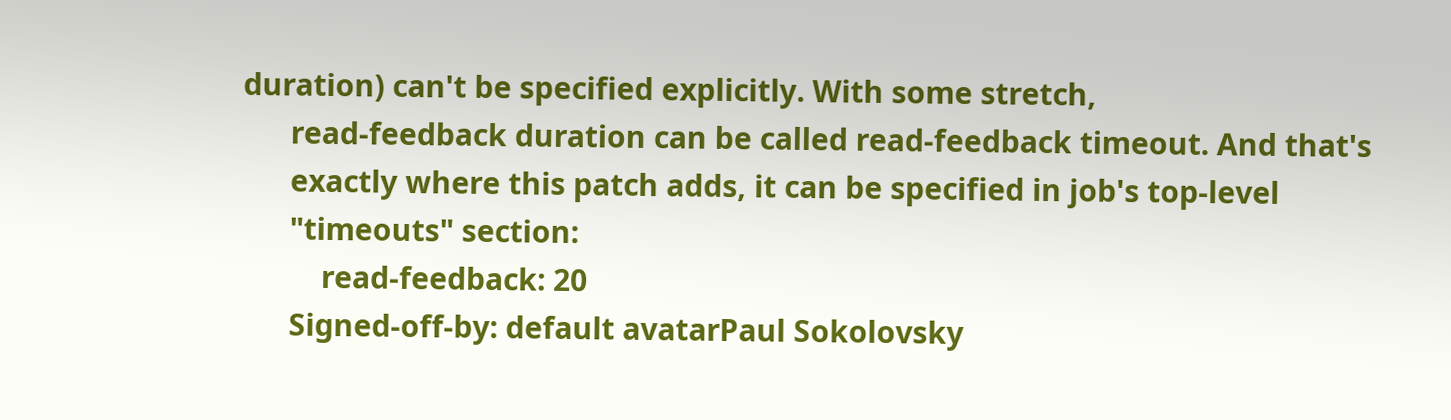duration) can't be specified explicitly. With some stretch,
      read-feedback duration can be called read-feedback timeout. And that's
      exactly where this patch adds, it can be specified in job's top-level
      "timeouts" section:
          read-feedback: 20
      Signed-off-by: default avatarPaul Sokolovsky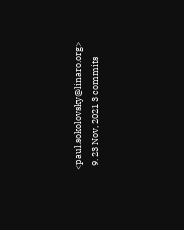<paul.sokolovsky@linaro.org>
  9. 23 Nov, 2021 3 commits